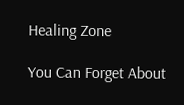Healing Zone

You Can Forget About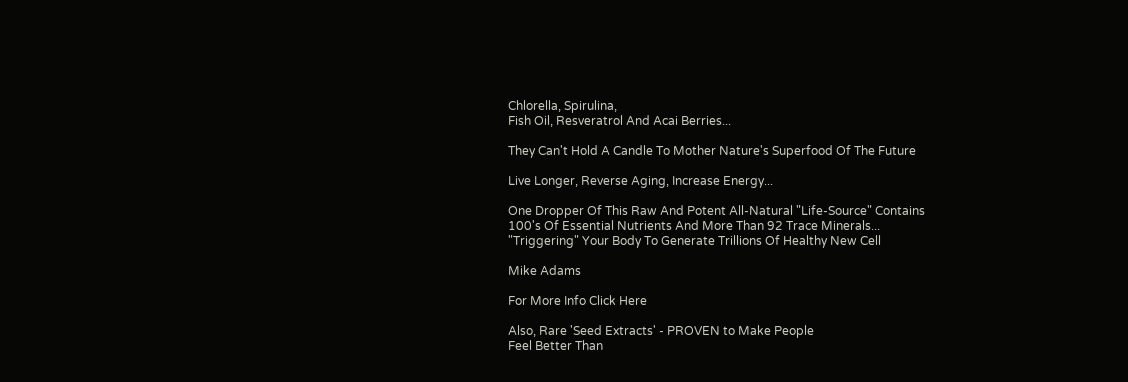Chlorella, Spirulina,
Fish Oil, Resveratrol And Acai Berries...

They Can't Hold A Candle To Mother Nature's Superfood Of The Future

Live Longer, Reverse Aging, Increase Energy...

One Dropper Of This Raw And Potent All-Natural "Life-Source" Contains
100's Of Essential Nutrients And More Than 92 Trace Minerals...
"Triggering" Your Body To Generate Trillions Of Healthy New Cell

Mike Adams

For More Info Click Here

Also, Rare 'Seed Extracts' - PROVEN to Make People
Feel Better Than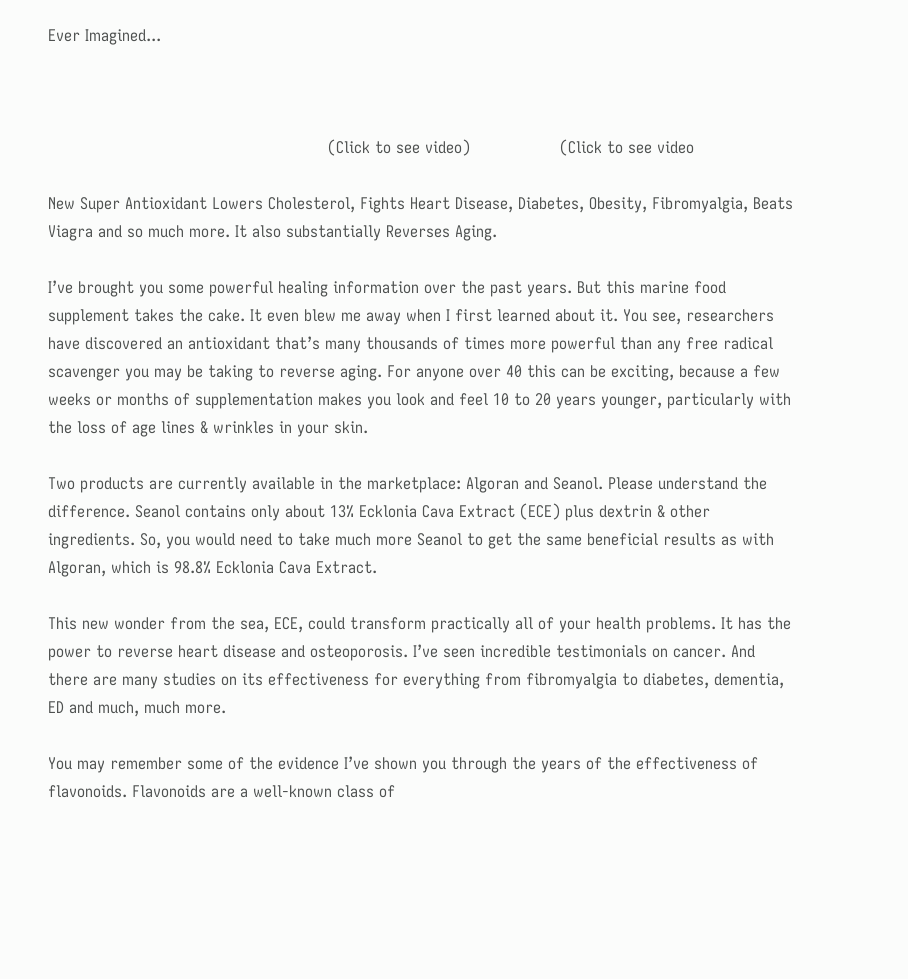Ever Imagined...



                                                        (Click to see video)                  (Click to see video

New Super Antioxidant Lowers Cholesterol, Fights Heart Disease, Diabetes, Obesity, Fibromyalgia, Beats Viagra and so much more. It also substantially Reverses Aging.

I’ve brought you some powerful healing information over the past years. But this marine food supplement takes the cake. It even blew me away when I first learned about it. You see, researchers have discovered an antioxidant that’s many thousands of times more powerful than any free radical scavenger you may be taking to reverse aging. For anyone over 40 this can be exciting, because a few weeks or months of supplementation makes you look and feel 10 to 20 years younger, particularly with the loss of age lines & wrinkles in your skin.

Two products are currently available in the marketplace: Algoran and Seanol. Please understand the difference. Seanol contains only about 13% Ecklonia Cava Extract (ECE) plus dextrin & other ingredients. So, you would need to take much more Seanol to get the same beneficial results as with Algoran, which is 98.8% Ecklonia Cava Extract.

This new wonder from the sea, ECE, could transform practically all of your health problems. It has the power to reverse heart disease and osteoporosis. I’ve seen incredible testimonials on cancer. And there are many studies on its effectiveness for everything from fibromyalgia to diabetes, dementia, ED and much, much more.

You may remember some of the evidence I’ve shown you through the years of the effectiveness of flavonoids. Flavonoids are a well-known class of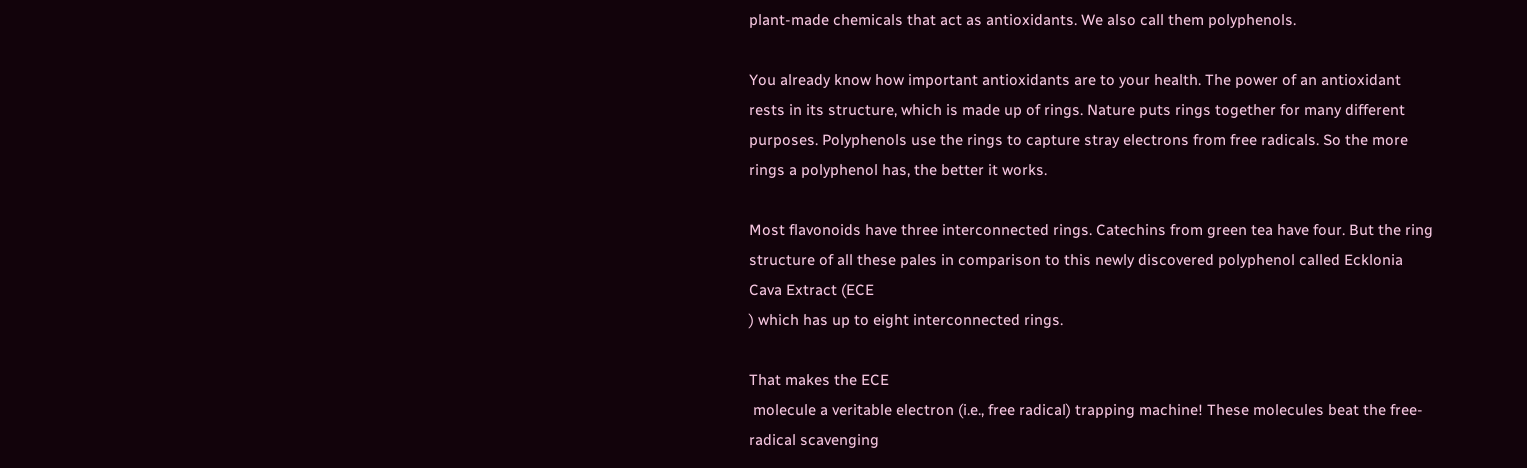plant-made chemicals that act as antioxidants. We also call them polyphenols.

You already know how important antioxidants are to your health. The power of an antioxidant rests in its structure, which is made up of rings. Nature puts rings together for many different purposes. Polyphenols use the rings to capture stray electrons from free radicals. So the more rings a polyphenol has, the better it works.

Most flavonoids have three interconnected rings. Catechins from green tea have four. But the ring structure of all these pales in comparison to this newly discovered polyphenol called Ecklonia Cava Extract (ECE
) which has up to eight interconnected rings.

That makes the ECE
 molecule a veritable electron (i.e., free radical) trapping machine! These molecules beat the free-radical scavenging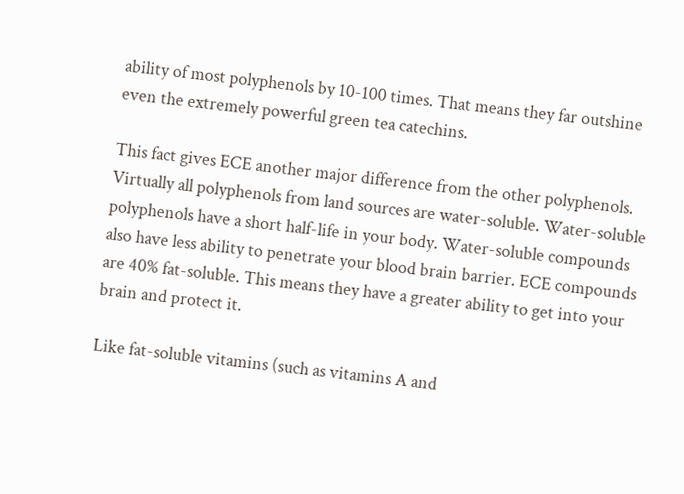ability of most polyphenols by 10-100 times. That means they far outshine even the extremely powerful green tea catechins.

This fact gives ECE another major difference from the other polyphenols. Virtually all polyphenols from land sources are water-soluble. Water-soluble polyphenols have a short half-life in your body. Water-soluble compounds also have less ability to penetrate your blood brain barrier. ECE compounds are 40% fat-soluble. This means they have a greater ability to get into your brain and protect it.

Like fat-soluble vitamins (such as vitamins A and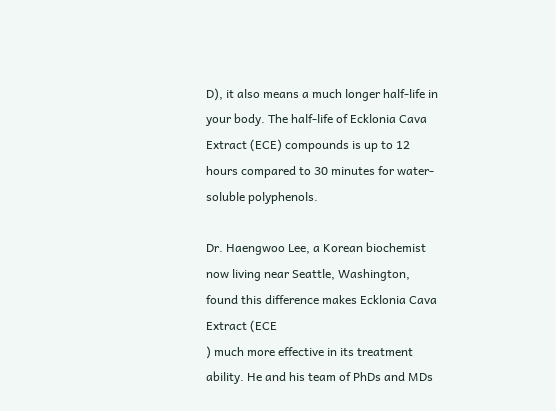D), it also means a much longer half-life in your body. The half-life of Ecklonia Cava Extract (ECE) compounds is up to 12 hours compared to 30 minutes for water-soluble polyphenols.

Dr. Haengwoo Lee, a Korean biochemist now living near Seattle, Washington, found this difference makes Ecklonia Cava Extract (ECE
) much more effective in its treatment ability. He and his team of PhDs and MDs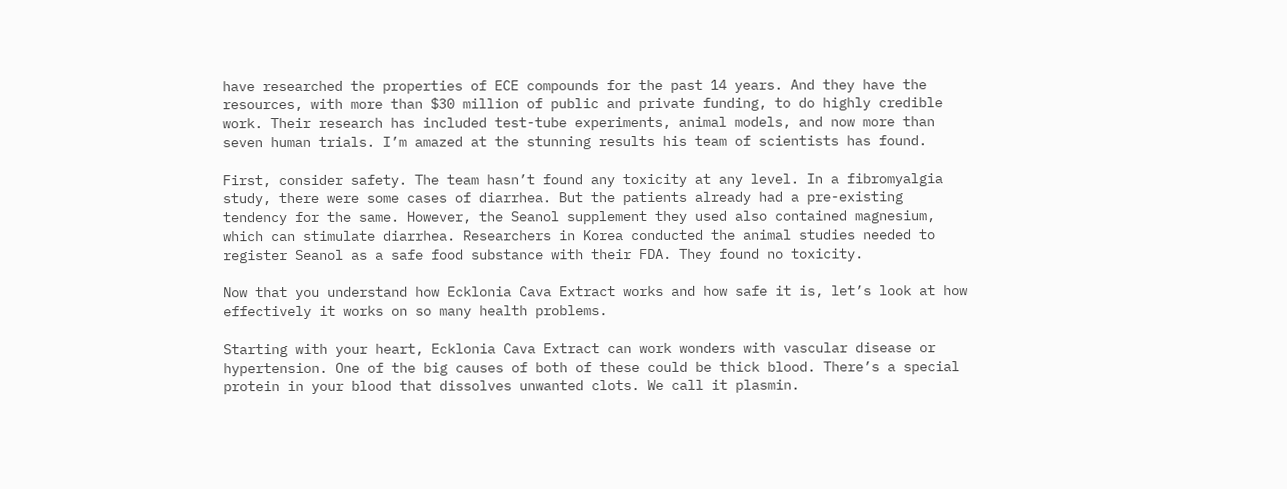have researched the properties of ECE compounds for the past 14 years. And they have the resources, with more than $30 million of public and private funding, to do highly credible work. Their research has included test-tube experiments, animal models, and now more than seven human trials. I’m amazed at the stunning results his team of scientists has found.

First, consider safety. The team hasn’t found any toxicity at any level. In a fibromyalgia study, there were some cases of diarrhea. But the patients already had a pre-existing tendency for the same. However, the Seanol supplement they used also contained magnesium, which can stimulate diarrhea. Researchers in Korea conducted the animal studies needed to register Seanol as a safe food substance with their FDA. They found no toxicity.

Now that you understand how Ecklonia Cava Extract works and how safe it is, let’s look at how effectively it works on so many health problems.

Starting with your heart, Ecklonia Cava Extract can work wonders with vascular disease or hypertension. One of the big causes of both of these could be thick blood. There’s a special protein in your blood that dissolves unwanted clots. We call it plasmin.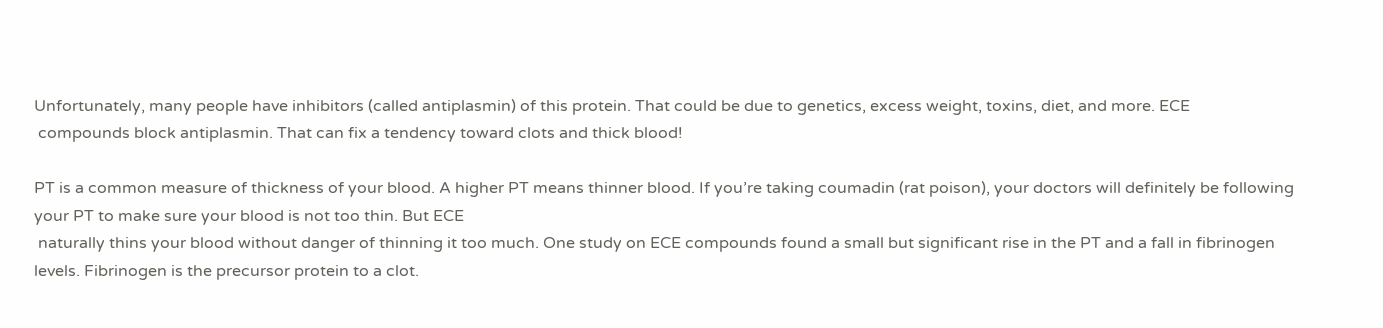Unfortunately, many people have inhibitors (called antiplasmin) of this protein. That could be due to genetics, excess weight, toxins, diet, and more. ECE
 compounds block antiplasmin. That can fix a tendency toward clots and thick blood!

PT is a common measure of thickness of your blood. A higher PT means thinner blood. If you’re taking coumadin (rat poison), your doctors will definitely be following your PT to make sure your blood is not too thin. But ECE
 naturally thins your blood without danger of thinning it too much. One study on ECE compounds found a small but significant rise in the PT and a fall in fibrinogen levels. Fibrinogen is the precursor protein to a clot.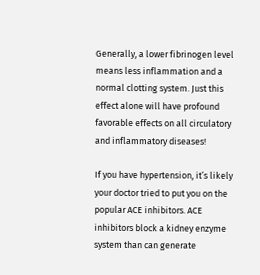Generally, a lower fibrinogen level means less inflammation and a normal clotting system. Just this effect alone will have profound favorable effects on all circulatory and inflammatory diseases!

If you have hypertension, it’s likely your doctor tried to put you on the popular ACE inhibitors. ACE inhibitors block a kidney enzyme system than can generate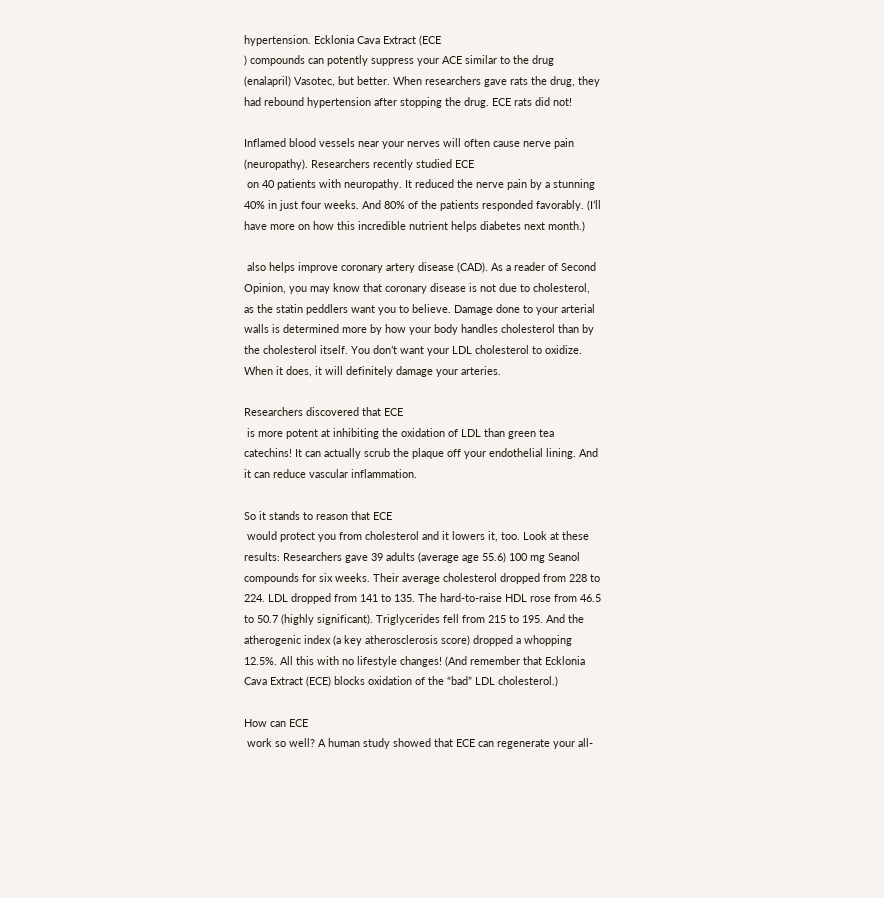hypertension. Ecklonia Cava Extract (ECE
) compounds can potently suppress your ACE similar to the drug (enalapril) Vasotec, but better. When researchers gave rats the drug, they had rebound hypertension after stopping the drug. ECE rats did not!

Inflamed blood vessels near your nerves will often cause nerve pain (neuropathy). Researchers recently studied ECE
 on 40 patients with neuropathy. It reduced the nerve pain by a stunning 40% in just four weeks. And 80% of the patients responded favorably. (I’ll have more on how this incredible nutrient helps diabetes next month.)

 also helps improve coronary artery disease (CAD). As a reader of Second Opinion, you may know that coronary disease is not due to cholesterol, as the statin peddlers want you to believe. Damage done to your arterial walls is determined more by how your body handles cholesterol than by the cholesterol itself. You don’t want your LDL cholesterol to oxidize. When it does, it will definitely damage your arteries.

Researchers discovered that ECE
 is more potent at inhibiting the oxidation of LDL than green tea catechins! It can actually scrub the plaque off your endothelial lining. And it can reduce vascular inflammation.

So it stands to reason that ECE
 would protect you from cholesterol and it lowers it, too. Look at these results: Researchers gave 39 adults (average age 55.6) 100 mg Seanol compounds for six weeks. Their average cholesterol dropped from 228 to 224. LDL dropped from 141 to 135. The hard-to-raise HDL rose from 46.5 to 50.7 (highly significant). Triglycerides fell from 215 to 195. And the atherogenic index (a key atherosclerosis score) dropped a whopping 12.5%. All this with no lifestyle changes! (And remember that Ecklonia Cava Extract (ECE) blocks oxidation of the “bad” LDL cholesterol.)

How can ECE
 work so well? A human study showed that ECE can regenerate your all-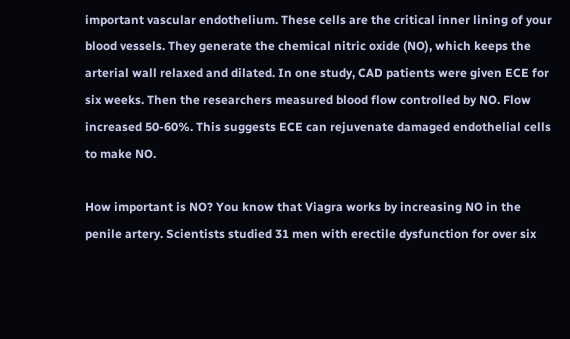important vascular endothelium. These cells are the critical inner lining of your blood vessels. They generate the chemical nitric oxide (NO), which keeps the arterial wall relaxed and dilated. In one study, CAD patients were given ECE for six weeks. Then the researchers measured blood flow controlled by NO. Flow increased 50-60%. This suggests ECE can rejuvenate damaged endothelial cells to make NO.

How important is NO? You know that Viagra works by increasing NO in the penile artery. Scientists studied 31 men with erectile dysfunction for over six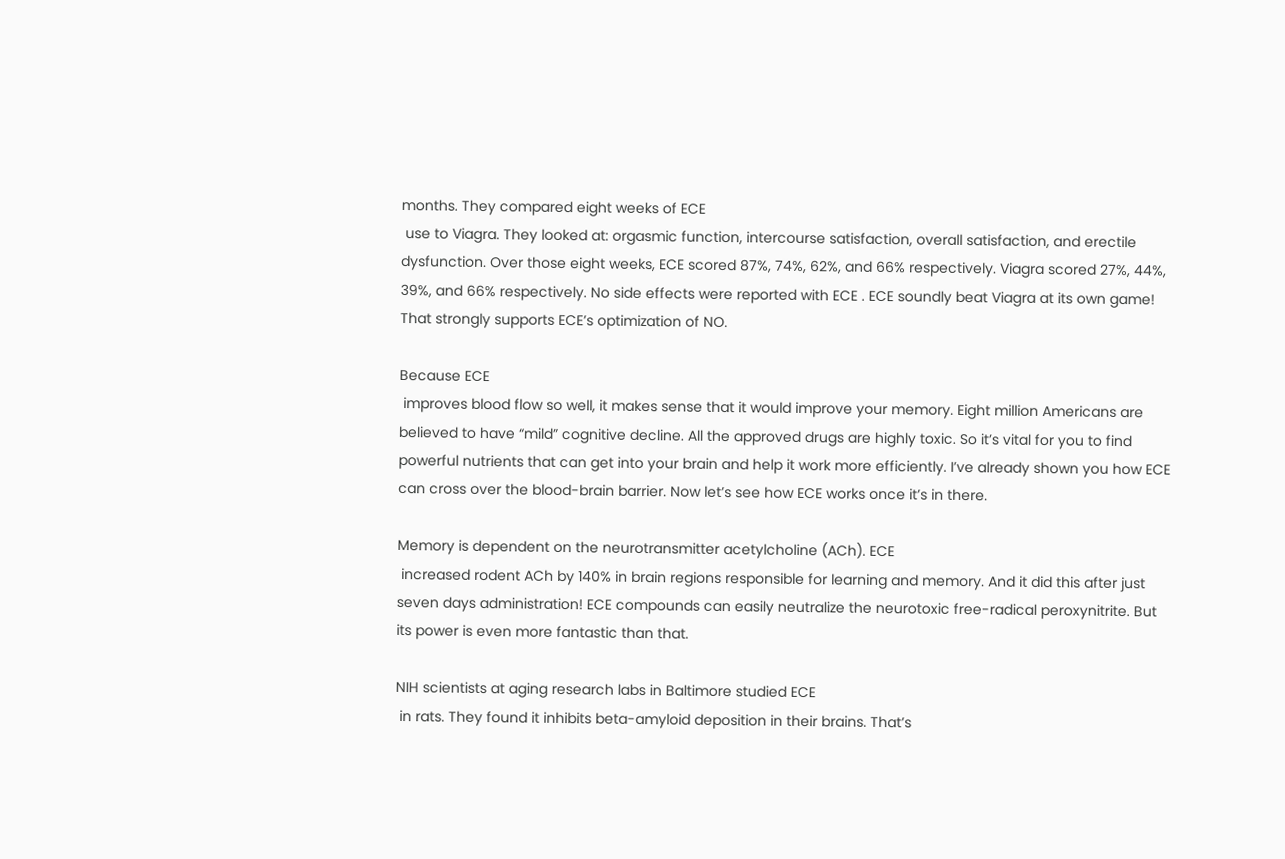months. They compared eight weeks of ECE
 use to Viagra. They looked at: orgasmic function, intercourse satisfaction, overall satisfaction, and erectile dysfunction. Over those eight weeks, ECE scored 87%, 74%, 62%, and 66% respectively. Viagra scored 27%, 44%, 39%, and 66% respectively. No side effects were reported with ECE . ECE soundly beat Viagra at its own game! That strongly supports ECE’s optimization of NO.

Because ECE
 improves blood flow so well, it makes sense that it would improve your memory. Eight million Americans are believed to have “mild” cognitive decline. All the approved drugs are highly toxic. So it’s vital for you to find powerful nutrients that can get into your brain and help it work more efficiently. I’ve already shown you how ECE can cross over the blood-brain barrier. Now let’s see how ECE works once it’s in there.

Memory is dependent on the neurotransmitter acetylcholine (ACh). ECE
 increased rodent ACh by 140% in brain regions responsible for learning and memory. And it did this after just seven days administration! ECE compounds can easily neutralize the neurotoxic free-radical peroxynitrite. But its power is even more fantastic than that.

NIH scientists at aging research labs in Baltimore studied ECE
 in rats. They found it inhibits beta-amyloid deposition in their brains. That’s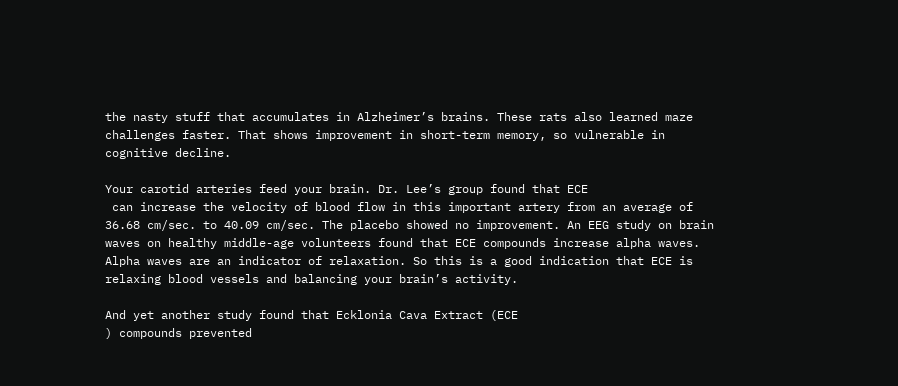the nasty stuff that accumulates in Alzheimer’s brains. These rats also learned maze challenges faster. That shows improvement in short-term memory, so vulnerable in cognitive decline.

Your carotid arteries feed your brain. Dr. Lee’s group found that ECE
 can increase the velocity of blood flow in this important artery from an average of 36.68 cm/sec. to 40.09 cm/sec. The placebo showed no improvement. An EEG study on brain waves on healthy middle-age volunteers found that ECE compounds increase alpha waves. Alpha waves are an indicator of relaxation. So this is a good indication that ECE is relaxing blood vessels and balancing your brain’s activity.

And yet another study found that Ecklonia Cava Extract (ECE
) compounds prevented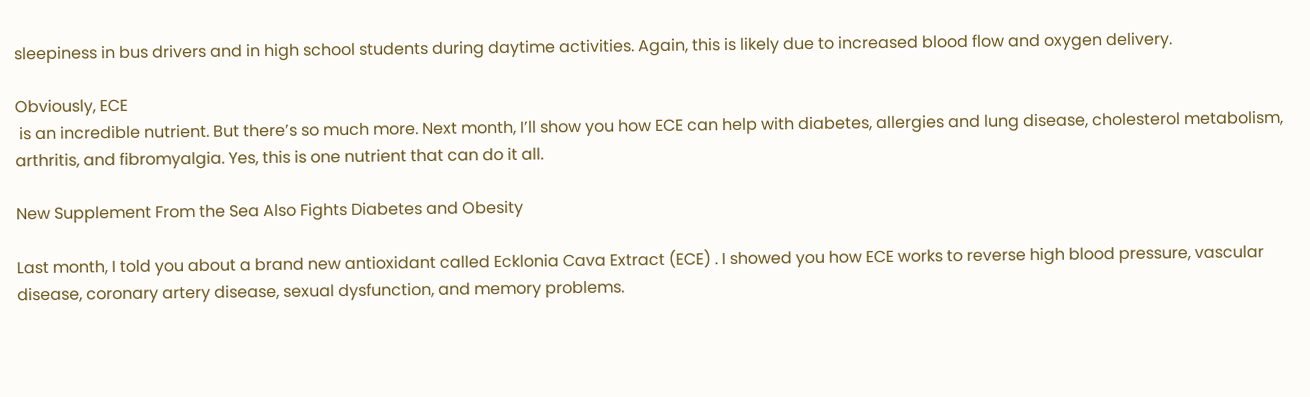sleepiness in bus drivers and in high school students during daytime activities. Again, this is likely due to increased blood flow and oxygen delivery.

Obviously, ECE
 is an incredible nutrient. But there’s so much more. Next month, I’ll show you how ECE can help with diabetes, allergies and lung disease, cholesterol metabolism, arthritis, and fibromyalgia. Yes, this is one nutrient that can do it all.

New Supplement From the Sea Also Fights Diabetes and Obesity

Last month, I told you about a brand new antioxidant called Ecklonia Cava Extract (ECE) . I showed you how ECE works to reverse high blood pressure, vascular disease, coronary artery disease, sexual dysfunction, and memory problems.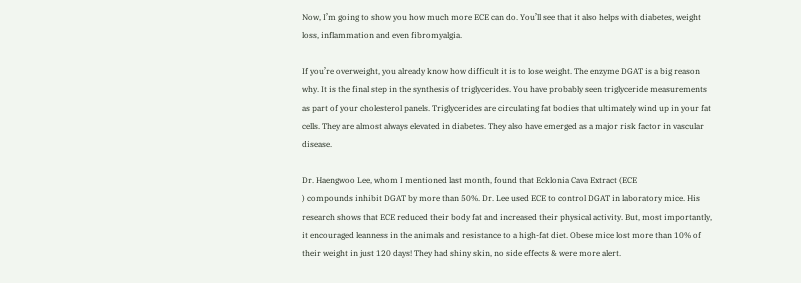Now, I’m going to show you how much more ECE can do. You’ll see that it also helps with diabetes, weight loss, inflammation and even fibromyalgia.

If you’re overweight, you already know how difficult it is to lose weight. The enzyme DGAT is a big reason why. It is the final step in the synthesis of triglycerides. You have probably seen triglyceride measurements as part of your cholesterol panels. Triglycerides are circulating fat bodies that ultimately wind up in your fat cells. They are almost always elevated in diabetes. They also have emerged as a major risk factor in vascular disease.

Dr. Haengwoo Lee, whom I mentioned last month, found that Ecklonia Cava Extract (ECE
) compounds inhibit DGAT by more than 50%. Dr. Lee used ECE to control DGAT in laboratory mice. His research shows that ECE reduced their body fat and increased their physical activity. But, most importantly, it encouraged leanness in the animals and resistance to a high-fat diet. Obese mice lost more than 10% of their weight in just 120 days! They had shiny skin, no side effects & were more alert.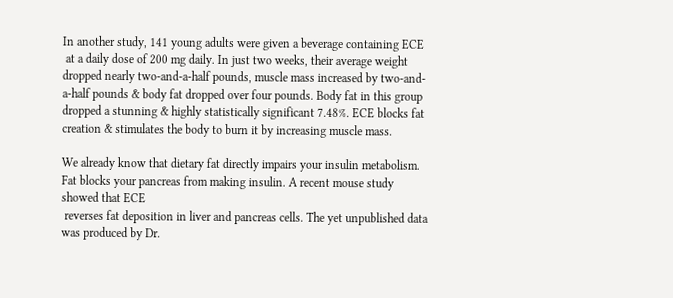In another study, 141 young adults were given a beverage containing ECE
 at a daily dose of 200 mg daily. In just two weeks, their average weight dropped nearly two-and-a-half pounds, muscle mass increased by two-and-a-half pounds & body fat dropped over four pounds. Body fat in this group dropped a stunning & highly statistically significant 7.48%. ECE blocks fat creation & stimulates the body to burn it by increasing muscle mass.

We already know that dietary fat directly impairs your insulin metabolism. Fat blocks your pancreas from making insulin. A recent mouse study showed that ECE
 reverses fat deposition in liver and pancreas cells. The yet unpublished data was produced by Dr.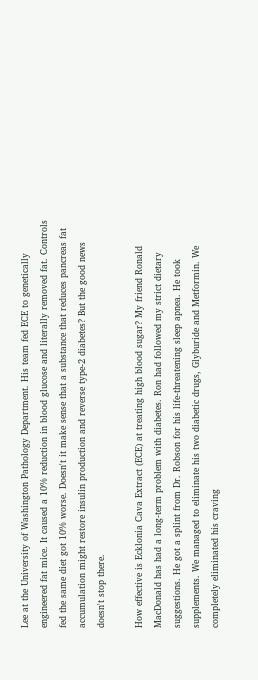Lee at the University of Washington Pathology Department. His team fed ECE to genetically engineered fat mice. It caused a 10% reduction in blood glucose and literally removed fat. Controls fed the same diet got 10% worse. Doesn't it make sense that a substance that reduces pancreas fat accumulation might restore insulin production and reverse type-2 diabetes? But the good news doesn't stop there.

How effective is Ecklonia Cava Extract (ECE) at treating high blood sugar? My friend Ronald MacDonald has had a long-term problem with diabetes. Ron had followed my strict dietary suggestions. He got a splint from Dr. Robson for his life-threatening sleep apnea. He took supplements. We managed to eliminate his two diabetic drugs, Glyburide and Metformin. We completely eliminated his craving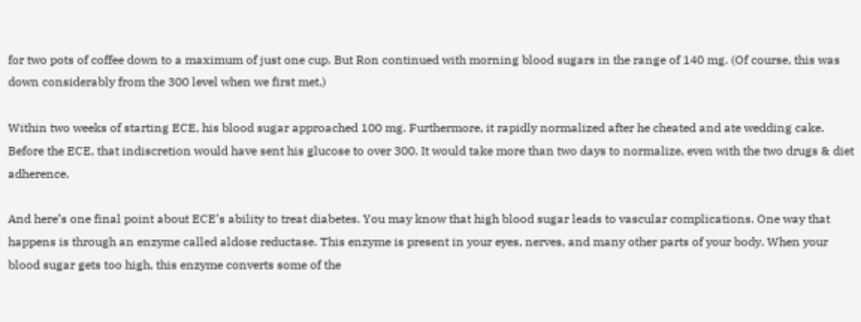for two pots of coffee down to a maximum of just one cup. But Ron continued with morning blood sugars in the range of 140 mg. (Of course, this was down considerably from the 300 level when we first met.)

Within two weeks of starting ECE, his blood sugar approached 100 mg. Furthermore, it rapidly normalized after he cheated and ate wedding cake. Before the ECE, that indiscretion would have sent his glucose to over 300. It would take more than two days to normalize, even with the two drugs & diet adherence.

And here’s one final point about ECE’s ability to treat diabetes. You may know that high blood sugar leads to vascular complications. One way that happens is through an enzyme called aldose reductase. This enzyme is present in your eyes, nerves, and many other parts of your body. When your blood sugar gets too high, this enzyme converts some of the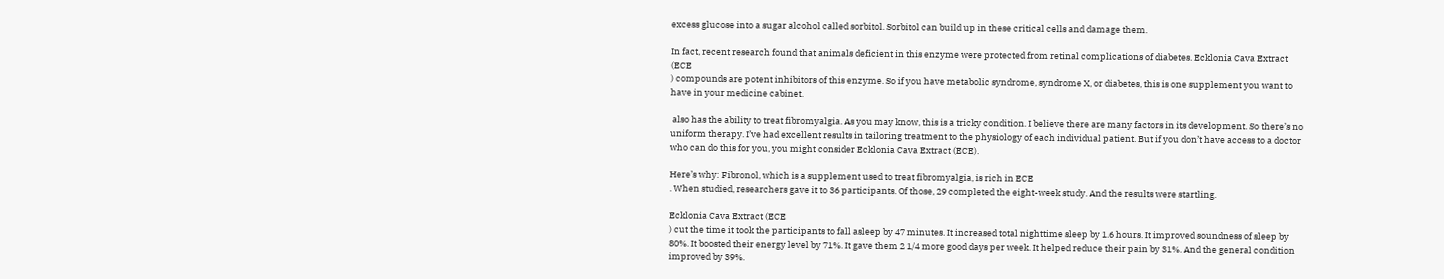excess glucose into a sugar alcohol called sorbitol. Sorbitol can build up in these critical cells and damage them.

In fact, recent research found that animals deficient in this enzyme were protected from retinal complications of diabetes. Ecklonia Cava Extract (ECE
) compounds are potent inhibitors of this enzyme. So if you have metabolic syndrome, syndrome X, or diabetes, this is one supplement you want to have in your medicine cabinet.

 also has the ability to treat fibromyalgia. As you may know, this is a tricky condition. I believe there are many factors in its development. So there’s no uniform therapy. I’ve had excellent results in tailoring treatment to the physiology of each individual patient. But if you don’t have access to a doctor who can do this for you, you might consider Ecklonia Cava Extract (ECE).

Here’s why: Fibronol, which is a supplement used to treat fibromyalgia, is rich in ECE
. When studied, researchers gave it to 36 participants. Of those, 29 completed the eight-week study. And the results were startling.

Ecklonia Cava Extract (ECE
) cut the time it took the participants to fall asleep by 47 minutes. It increased total nighttime sleep by 1.6 hours. It improved soundness of sleep by 80%. It boosted their energy level by 71%. It gave them 2 1/4 more good days per week. It helped reduce their pain by 31%. And the general condition improved by 39%.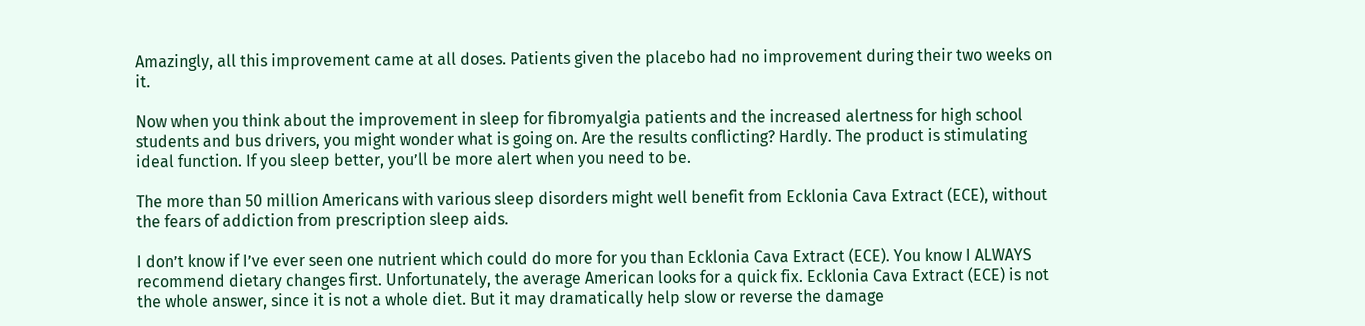Amazingly, all this improvement came at all doses. Patients given the placebo had no improvement during their two weeks on it.

Now when you think about the improvement in sleep for fibromyalgia patients and the increased alertness for high school students and bus drivers, you might wonder what is going on. Are the results conflicting? Hardly. The product is stimulating ideal function. If you sleep better, you’ll be more alert when you need to be.

The more than 50 million Americans with various sleep disorders might well benefit from Ecklonia Cava Extract (ECE), without the fears of addiction from prescription sleep aids.

I don’t know if I’ve ever seen one nutrient which could do more for you than Ecklonia Cava Extract (ECE). You know I ALWAYS recommend dietary changes first. Unfortunately, the average American looks for a quick fix. Ecklonia Cava Extract (ECE) is not the whole answer, since it is not a whole diet. But it may dramatically help slow or reverse the damage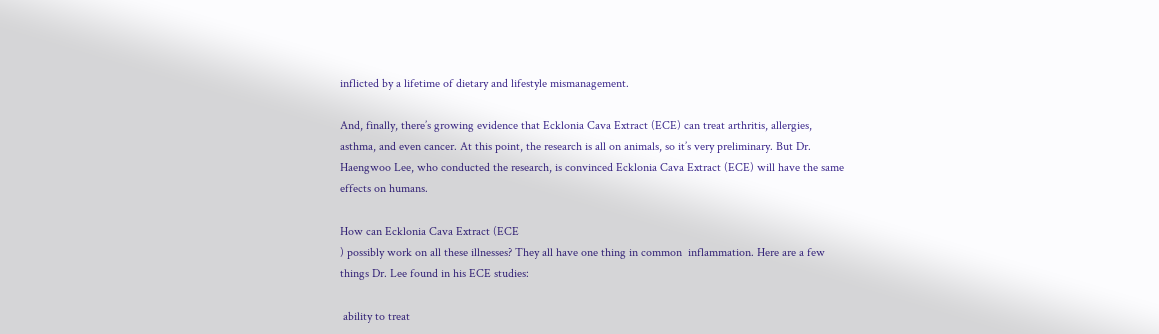inflicted by a lifetime of dietary and lifestyle mismanagement.

And, finally, there’s growing evidence that Ecklonia Cava Extract (ECE) can treat arthritis, allergies, asthma, and even cancer. At this point, the research is all on animals, so it’s very preliminary. But Dr. Haengwoo Lee, who conducted the research, is convinced Ecklonia Cava Extract (ECE) will have the same effects on humans.

How can Ecklonia Cava Extract (ECE
) possibly work on all these illnesses? They all have one thing in common  inflammation. Here are a few things Dr. Lee found in his ECE studies:

 ability to treat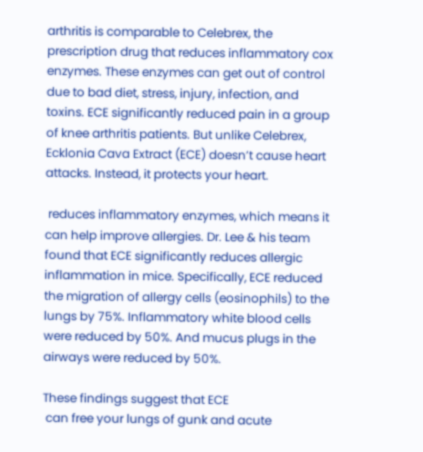arthritis is comparable to Celebrex, the prescription drug that reduces inflammatory cox enzymes. These enzymes can get out of control due to bad diet, stress, injury, infection, and toxins. ECE significantly reduced pain in a group of knee arthritis patients. But unlike Celebrex, Ecklonia Cava Extract (ECE) doesn’t cause heart attacks. Instead, it protects your heart.

 reduces inflammatory enzymes, which means it can help improve allergies. Dr. Lee & his team found that ECE significantly reduces allergic inflammation in mice. Specifically, ECE reduced the migration of allergy cells (eosinophils) to the lungs by 75%. Inflammatory white blood cells were reduced by 50%. And mucus plugs in the airways were reduced by 50%.

These findings suggest that ECE
 can free your lungs of gunk and acute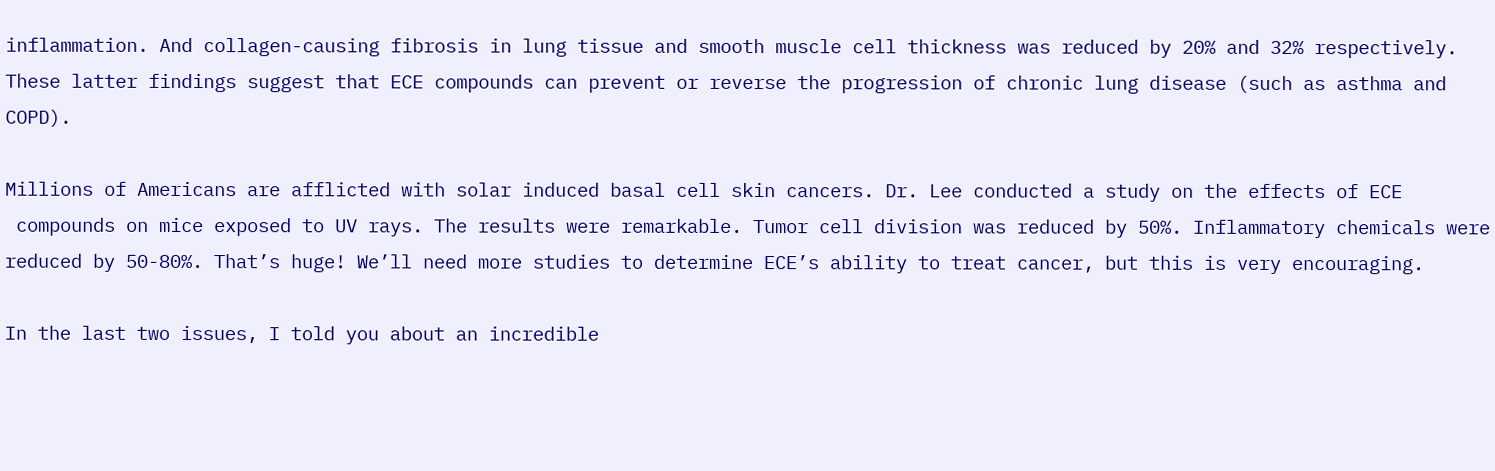inflammation. And collagen-causing fibrosis in lung tissue and smooth muscle cell thickness was reduced by 20% and 32% respectively. These latter findings suggest that ECE compounds can prevent or reverse the progression of chronic lung disease (such as asthma and COPD).

Millions of Americans are afflicted with solar induced basal cell skin cancers. Dr. Lee conducted a study on the effects of ECE
 compounds on mice exposed to UV rays. The results were remarkable. Tumor cell division was reduced by 50%. Inflammatory chemicals were reduced by 50-80%. That’s huge! We’ll need more studies to determine ECE’s ability to treat cancer, but this is very encouraging.

In the last two issues, I told you about an incredible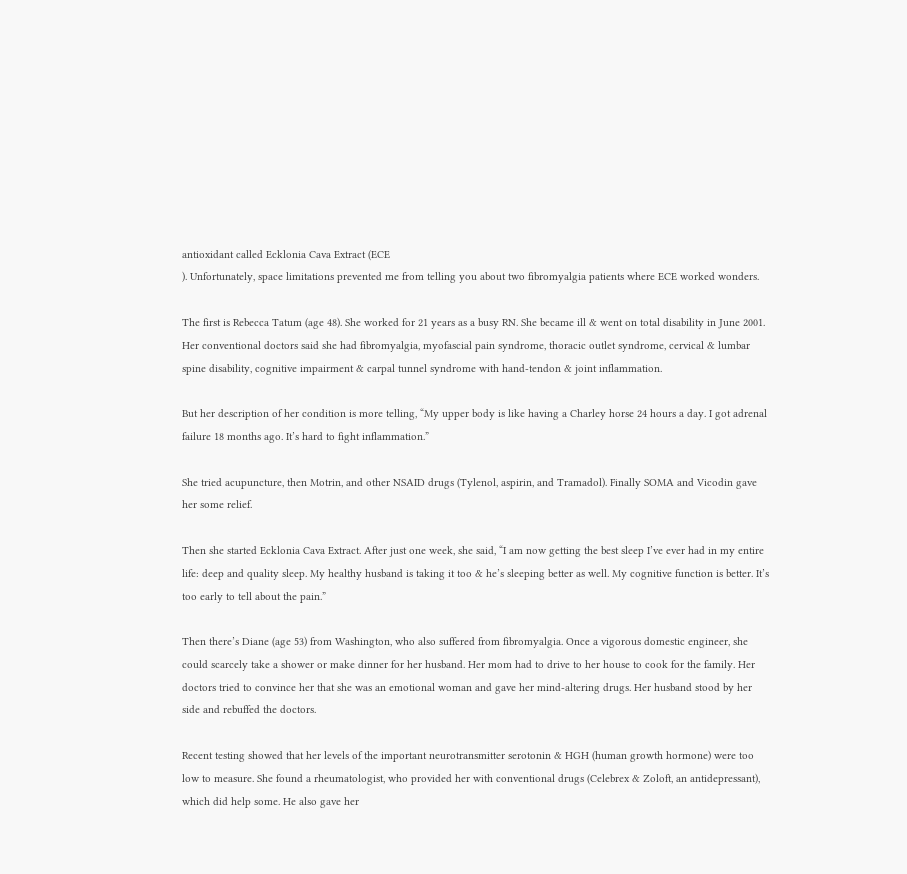antioxidant called Ecklonia Cava Extract (ECE
). Unfortunately, space limitations prevented me from telling you about two fibromyalgia patients where ECE worked wonders.

The first is Rebecca Tatum (age 48). She worked for 21 years as a busy RN. She became ill & went on total disability in June 2001. Her conventional doctors said she had fibromyalgia, myofascial pain syndrome, thoracic outlet syndrome, cervical & lumbar spine disability, cognitive impairment & carpal tunnel syndrome with hand-tendon & joint inflammation.

But her description of her condition is more telling, “My upper body is like having a Charley horse 24 hours a day. I got adrenal failure 18 months ago. It’s hard to fight inflammation.”

She tried acupuncture, then Motrin, and other NSAID drugs (Tylenol, aspirin, and Tramadol). Finally SOMA and Vicodin gave her some relief.

Then she started Ecklonia Cava Extract. After just one week, she said, “I am now getting the best sleep I’ve ever had in my entire life: deep and quality sleep. My healthy husband is taking it too & he’s sleeping better as well. My cognitive function is better. It’s too early to tell about the pain.”

Then there’s Diane (age 53) from Washington, who also suffered from fibromyalgia. Once a vigorous domestic engineer, she could scarcely take a shower or make dinner for her husband. Her mom had to drive to her house to cook for the family. Her doctors tried to convince her that she was an emotional woman and gave her mind-altering drugs. Her husband stood by her side and rebuffed the doctors.

Recent testing showed that her levels of the important neurotransmitter serotonin & HGH (human growth hormone) were too low to measure. She found a rheumatologist, who provided her with conventional drugs (Celebrex & Zoloft, an antidepressant), which did help some. He also gave her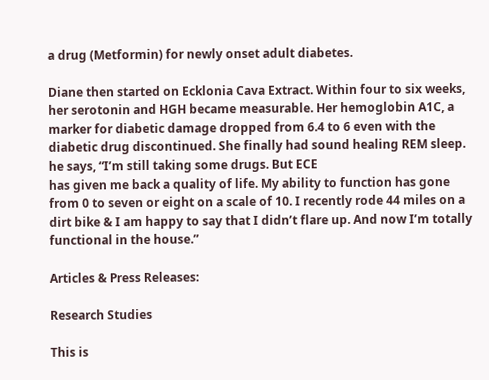a drug (Metformin) for newly onset adult diabetes.

Diane then started on Ecklonia Cava Extract. Within four to six weeks, her serotonin and HGH became measurable. Her hemoglobin A1C, a marker for diabetic damage dropped from 6.4 to 6 even with the diabetic drug discontinued. She finally had sound healing REM sleep. he says, “I’m still taking some drugs. But ECE
has given me back a quality of life. My ability to function has gone from 0 to seven or eight on a scale of 10. I recently rode 44 miles on a dirt bike & I am happy to say that I didn’t flare up. And now I’m totally functional in the house.”

Articles & Press Releases:

Research Studies

This is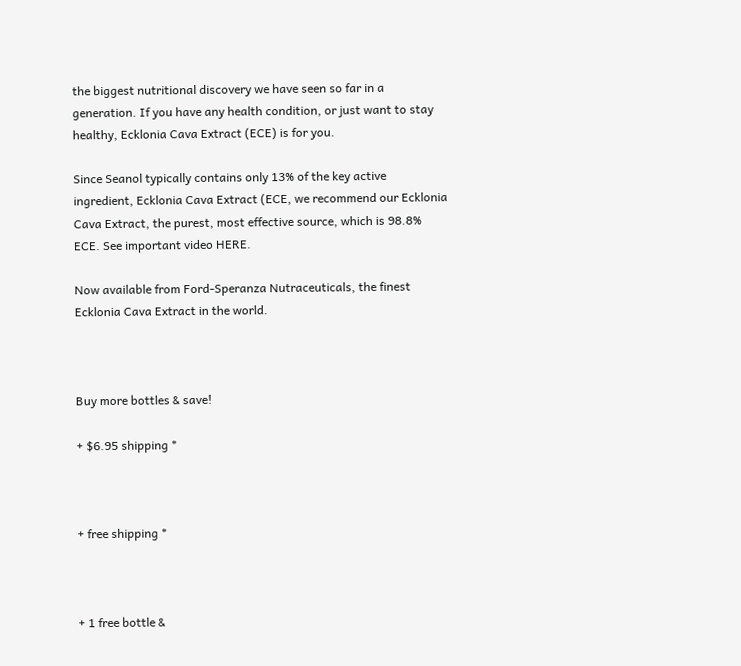the biggest nutritional discovery we have seen so far in a generation. If you have any health condition, or just want to stay healthy, Ecklonia Cava Extract (ECE) is for you.

Since Seanol typically contains only 13% of the key active ingredient, Ecklonia Cava Extract (ECE, we recommend our Ecklonia Cava Extract, the purest, most effective source, which is 98.8% ECE. See important video HERE.

Now available from Ford-Speranza Nutraceuticals, the finest Ecklonia Cava Extract in the world.



Buy more bottles & save!

+ $6.95 shipping *



+ free shipping *



+ 1 free bottle &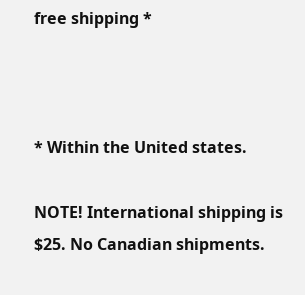free shipping *



* Within the United states.

NOTE! International shipping is $25. No Canadian shipments.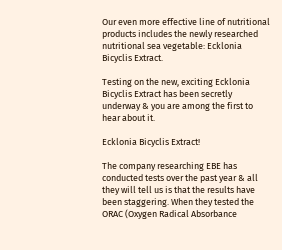Our even more effective line of nutritional products includes the newly researched nutritional sea vegetable: Ecklonia Bicyclis Extract.

Testing on the new, exciting Ecklonia Bicyclis Extract has been secretly underway & you are among the first to hear about it.

Ecklonia Bicyclis Extract!

The company researching EBE has conducted tests over the past year & all they will tell us is that the results have been staggering. When they tested the ORAC (Oxygen Radical Absorbance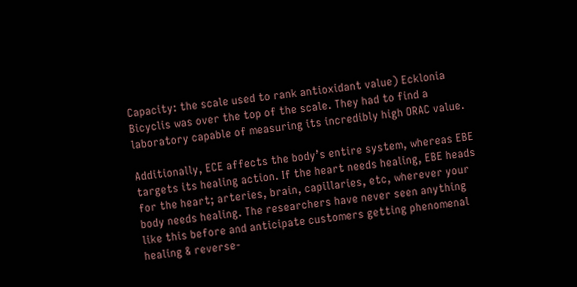Capacity: the scale used to rank antioxidant value) Ecklonia Bicyclis was over the top of the scale. They had to find a laboratory capable of measuring its incredibly high ORAC value.

Additionally, ECE affects the body’s entire system, whereas EBE targets its healing action. If the heart needs healing, EBE heads for the heart; arteries, brain, capillaries, etc, wherever your body needs healing. The researchers have never seen anything like this before and anticipate customers getting phenomenal healing & reverse-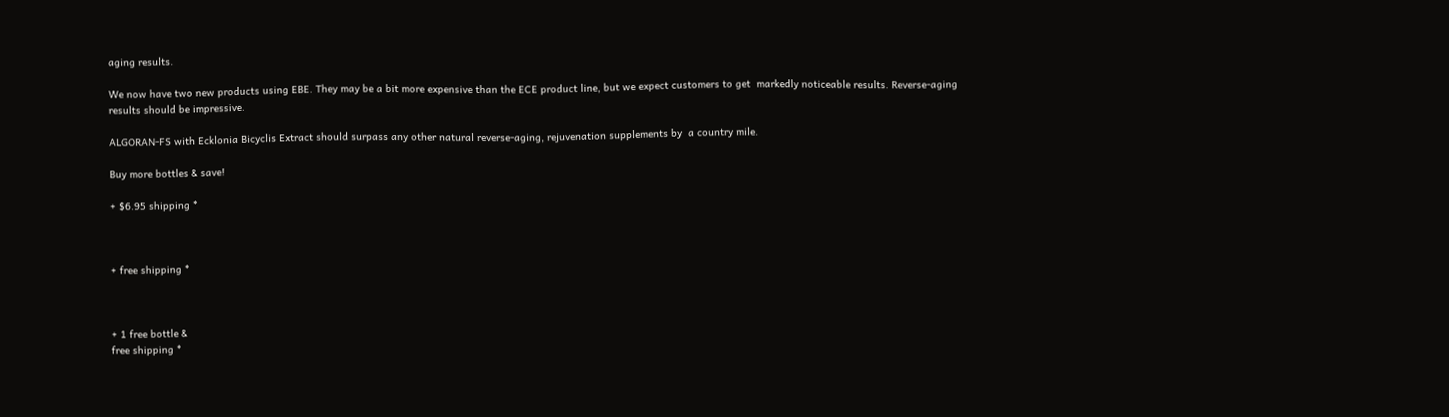aging results.

We now have two new products using EBE. They may be a bit more expensive than the ECE product line, but we expect customers to get  markedly noticeable results. Reverse-aging results should be impressive.

ALGORAN-FS with Ecklonia Bicyclis Extract should surpass any other natural reverse-aging, rejuvenation supplements by  a country mile.

Buy more bottles & save!

+ $6.95 shipping *



+ free shipping *



+ 1 free bottle &
free shipping *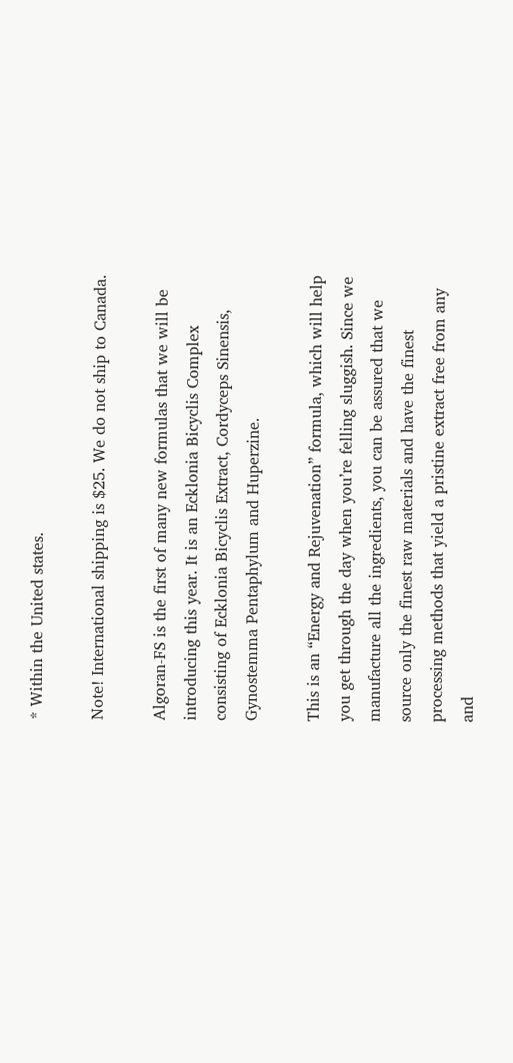* Within the United states.

Note! International shipping is $25. We do not ship to Canada.

Algoran-FS is the first of many new formulas that we will be introducing this year. It is an Ecklonia Bicyclis Complex consisting of Ecklonia Bicyclis Extract, Cordyceps Sinensis, Gynostemma Pentaphylum and Huperzine.

This is an “Energy and Rejuvenation” formula, which will help you get through the day when you’re felling sluggish. Since we manufacture all the ingredients, you can be assured that we source only the finest raw materials and have the finest processing methods that yield a pristine extract free from any and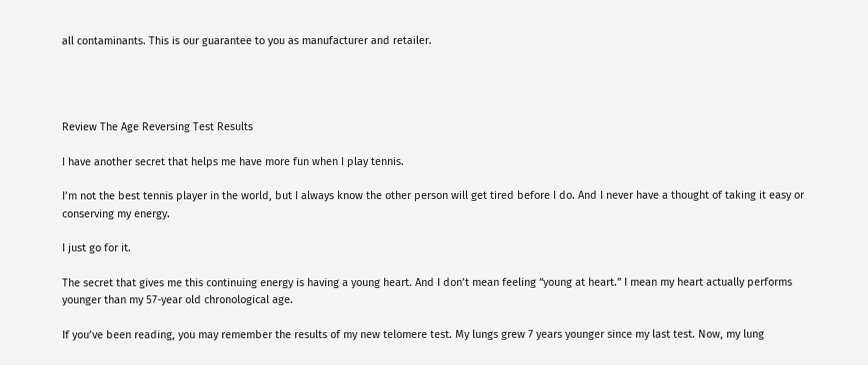all contaminants. This is our guarantee to you as manufacturer and retailer.




Review The Age Reversing Test Results

I have another secret that helps me have more fun when I play tennis.

I’m not the best tennis player in the world, but I always know the other person will get tired before I do. And I never have a thought of taking it easy or conserving my energy.

I just go for it.

The secret that gives me this continuing energy is having a young heart. And I don’t mean feeling “young at heart.” I mean my heart actually performs younger than my 57-year old chronological age.

If you’ve been reading, you may remember the results of my new telomere test. My lungs grew 7 years younger since my last test. Now, my lung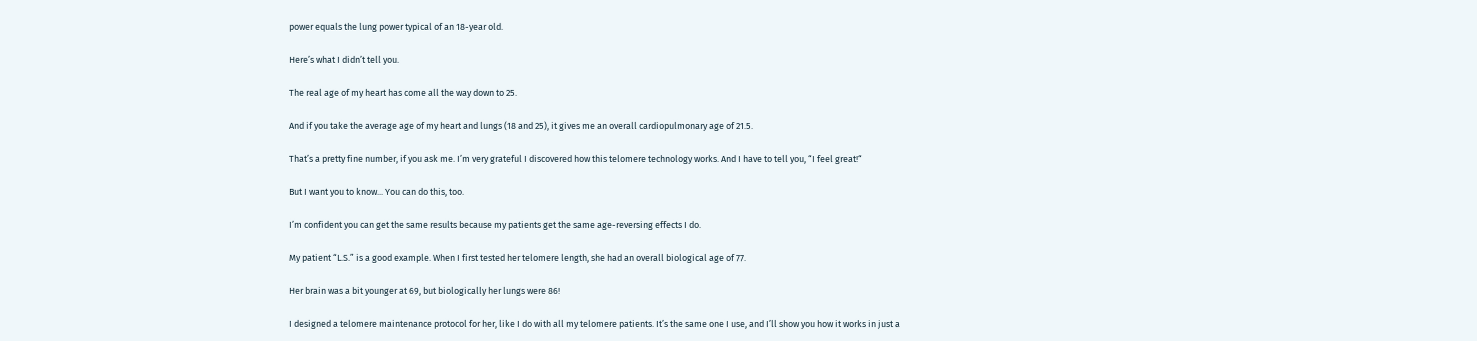power equals the lung power typical of an 18-year old.

Here’s what I didn’t tell you.

The real age of my heart has come all the way down to 25.

And if you take the average age of my heart and lungs (18 and 25), it gives me an overall cardiopulmonary age of 21.5.

That’s a pretty fine number, if you ask me. I’m very grateful I discovered how this telomere technology works. And I have to tell you, “I feel great!“

But I want you to know... You can do this, too.

I’m confident you can get the same results because my patients get the same age-reversing effects I do.

My patient “L.S.” is a good example. When I first tested her telomere length, she had an overall biological age of 77.

Her brain was a bit younger at 69, but biologically her lungs were 86!

I designed a telomere maintenance protocol for her, like I do with all my telomere patients. It’s the same one I use, and I’ll show you how it works in just a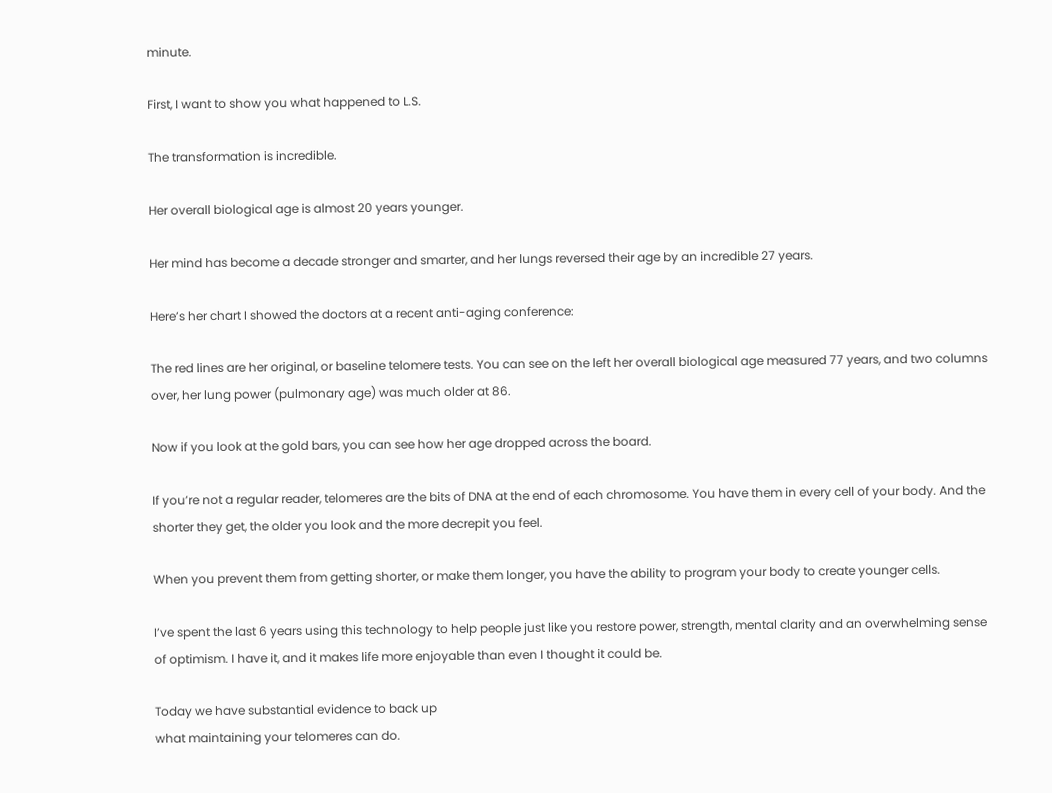minute.

First, I want to show you what happened to L.S.

The transformation is incredible.

Her overall biological age is almost 20 years younger.

Her mind has become a decade stronger and smarter, and her lungs reversed their age by an incredible 27 years.

Here’s her chart I showed the doctors at a recent anti-aging conference:

The red lines are her original, or baseline telomere tests. You can see on the left her overall biological age measured 77 years, and two columns over, her lung power (pulmonary age) was much older at 86.

Now if you look at the gold bars, you can see how her age dropped across the board.

If you’re not a regular reader, telomeres are the bits of DNA at the end of each chromosome. You have them in every cell of your body. And the shorter they get, the older you look and the more decrepit you feel.

When you prevent them from getting shorter, or make them longer, you have the ability to program your body to create younger cells.

I’ve spent the last 6 years using this technology to help people just like you restore power, strength, mental clarity and an overwhelming sense of optimism. I have it, and it makes life more enjoyable than even I thought it could be.

Today we have substantial evidence to back up
what maintaining your telomeres can do.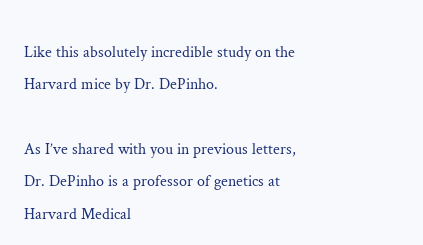Like this absolutely incredible study on the Harvard mice by Dr. DePinho.

As I’ve shared with you in previous letters, Dr. DePinho is a professor of genetics at Harvard Medical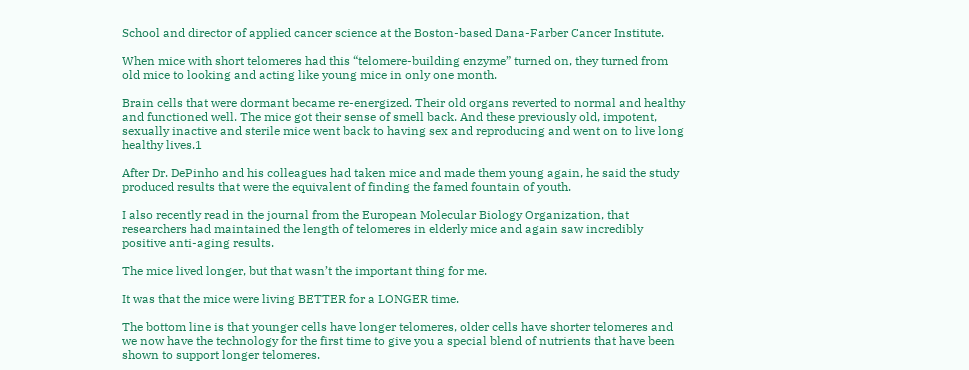School and director of applied cancer science at the Boston-based Dana-Farber Cancer Institute.

When mice with short telomeres had this “telomere-building enzyme” turned on, they turned from old mice to looking and acting like young mice in only one month.

Brain cells that were dormant became re-energized. Their old organs reverted to normal and healthy and functioned well. The mice got their sense of smell back. And these previously old, impotent, sexually inactive and sterile mice went back to having sex and reproducing and went on to live long healthy lives.1

After Dr. DePinho and his colleagues had taken mice and made them young again, he said the study produced results that were the equivalent of finding the famed fountain of youth.

I also recently read in the journal from the European Molecular Biology Organization, that researchers had maintained the length of telomeres in elderly mice and again saw incredibly positive anti-aging results.

The mice lived longer, but that wasn’t the important thing for me.

It was that the mice were living BETTER for a LONGER time.

The bottom line is that younger cells have longer telomeres, older cells have shorter telomeres and we now have the technology for the first time to give you a special blend of nutrients that have been shown to support longer telomeres.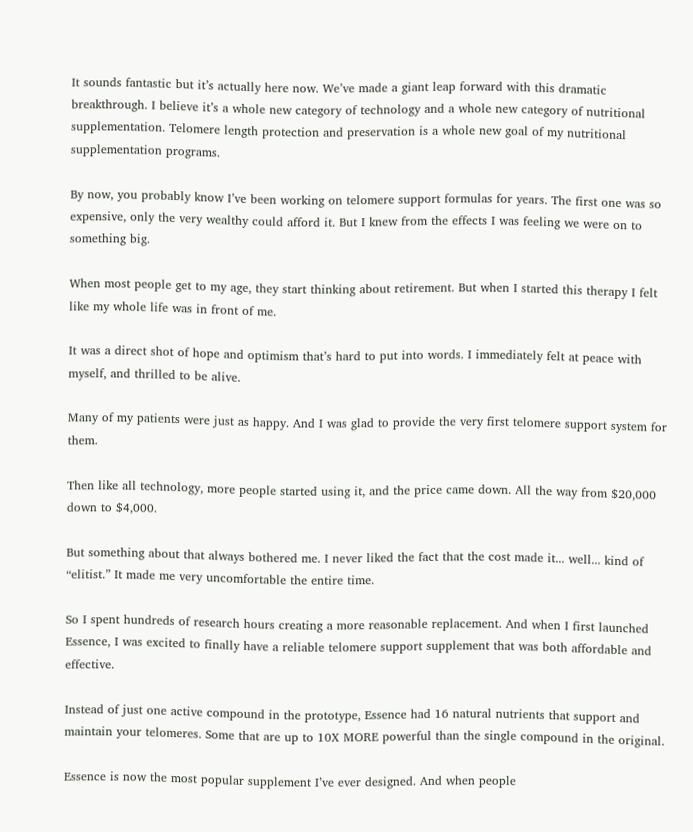It sounds fantastic but it’s actually here now. We’ve made a giant leap forward with this dramatic breakthrough. I believe it’s a whole new category of technology and a whole new category of nutritional supplementation. Telomere length protection and preservation is a whole new goal of my nutritional supplementation programs.

By now, you probably know I’ve been working on telomere support formulas for years. The first one was so expensive, only the very wealthy could afford it. But I knew from the effects I was feeling we were on to something big.

When most people get to my age, they start thinking about retirement. But when I started this therapy I felt like my whole life was in front of me.

It was a direct shot of hope and optimism that’s hard to put into words. I immediately felt at peace with myself, and thrilled to be alive.

Many of my patients were just as happy. And I was glad to provide the very first telomere support system for them.

Then like all technology, more people started using it, and the price came down. All the way from $20,000 down to $4,000.

But something about that always bothered me. I never liked the fact that the cost made it... well... kind of “elitist.” It made me very uncomfortable the entire time.

So I spent hundreds of research hours creating a more reasonable replacement. And when I first launched Essence, I was excited to finally have a reliable telomere support supplement that was both affordable and effective.

Instead of just one active compound in the prototype, Essence had 16 natural nutrients that support and maintain your telomeres. Some that are up to 10X MORE powerful than the single compound in the original.

Essence is now the most popular supplement I’ve ever designed. And when people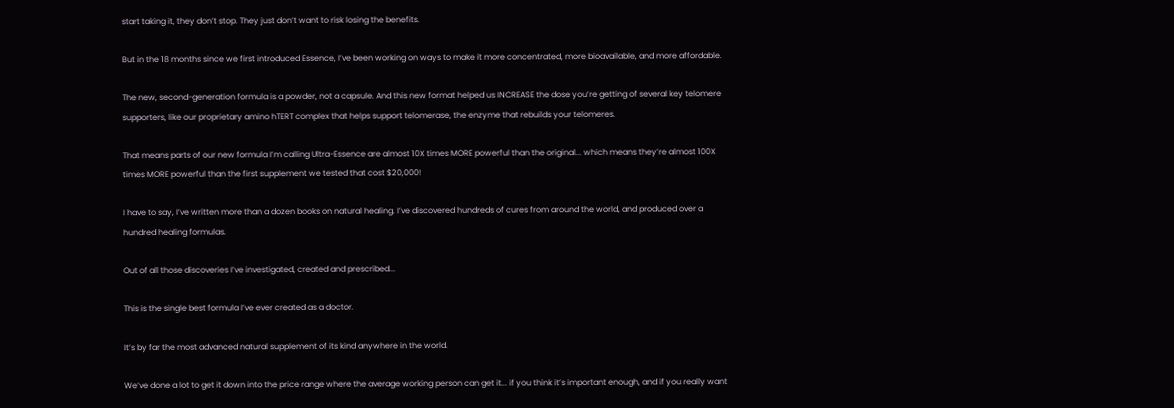start taking it, they don’t stop. They just don’t want to risk losing the benefits.

But in the 18 months since we first introduced Essence, I’ve been working on ways to make it more concentrated, more bioavailable, and more affordable.

The new, second-generation formula is a powder, not a capsule. And this new format helped us INCREASE the dose you’re getting of several key telomere supporters, like our proprietary amino hTERT complex that helps support telomerase, the enzyme that rebuilds your telomeres.

That means parts of our new formula I’m calling Ultra-Essence are almost 10X times MORE powerful than the original... which means they’re almost 100X times MORE powerful than the first supplement we tested that cost $20,000!

I have to say, I’ve written more than a dozen books on natural healing. I’ve discovered hundreds of cures from around the world, and produced over a hundred healing formulas.

Out of all those discoveries I’ve investigated, created and prescribed...

This is the single best formula I’ve ever created as a doctor.

It’s by far the most advanced natural supplement of its kind anywhere in the world.

We’ve done a lot to get it down into the price range where the average working person can get it... if you think it’s important enough, and if you really want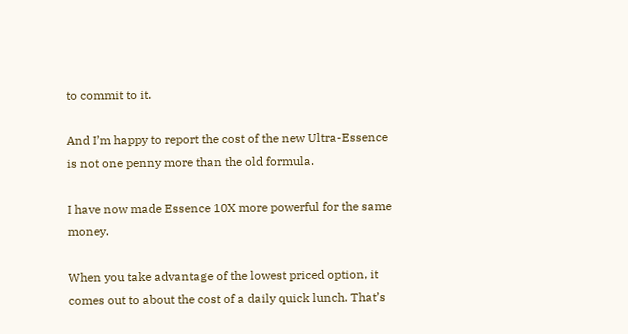to commit to it.

And I’m happy to report the cost of the new Ultra-Essence is not one penny more than the old formula.

I have now made Essence 10X more powerful for the same money.

When you take advantage of the lowest priced option, it comes out to about the cost of a daily quick lunch. That’s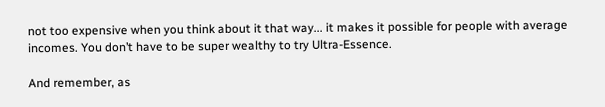not too expensive when you think about it that way... it makes it possible for people with average incomes. You don’t have to be super wealthy to try Ultra-Essence.

And remember, as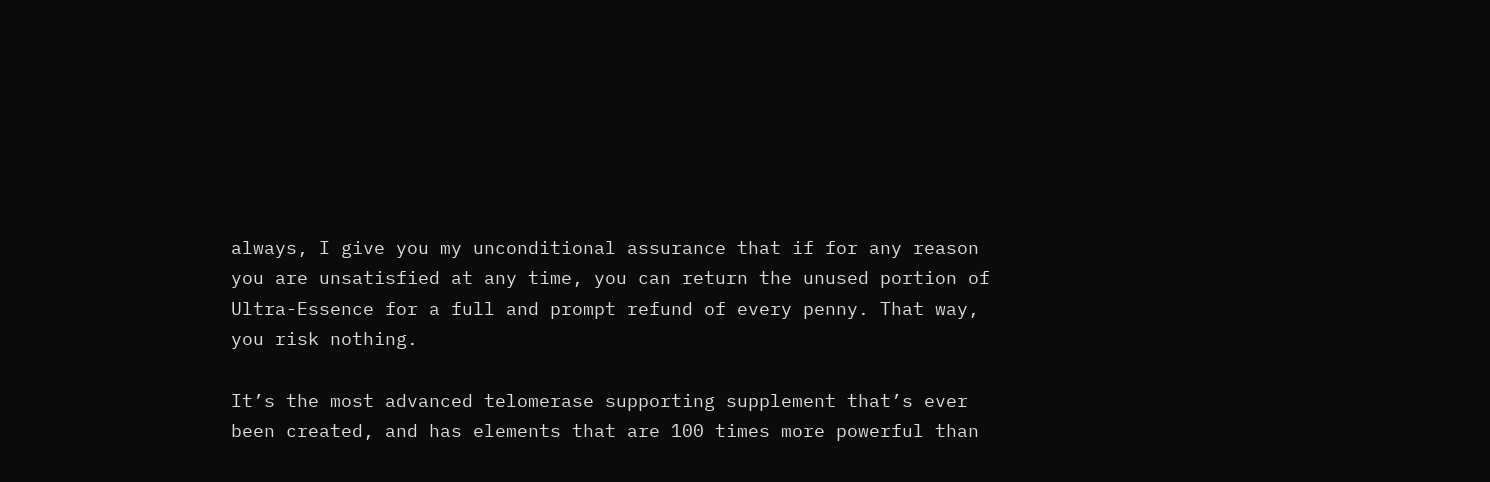always, I give you my unconditional assurance that if for any reason you are unsatisfied at any time, you can return the unused portion of Ultra-Essence for a full and prompt refund of every penny. That way, you risk nothing.

It’s the most advanced telomerase supporting supplement that’s ever been created, and has elements that are 100 times more powerful than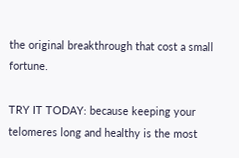the original breakthrough that cost a small fortune.

TRY IT TODAY: because keeping your telomeres long and healthy is the most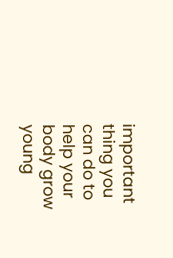important thing you can do to help your body grow young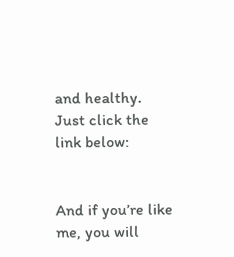and healthy. Just click the link below:


And if you’re like me, you will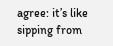agree: it’s like sipping from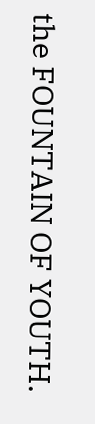the FOUNTAIN OF YOUTH.